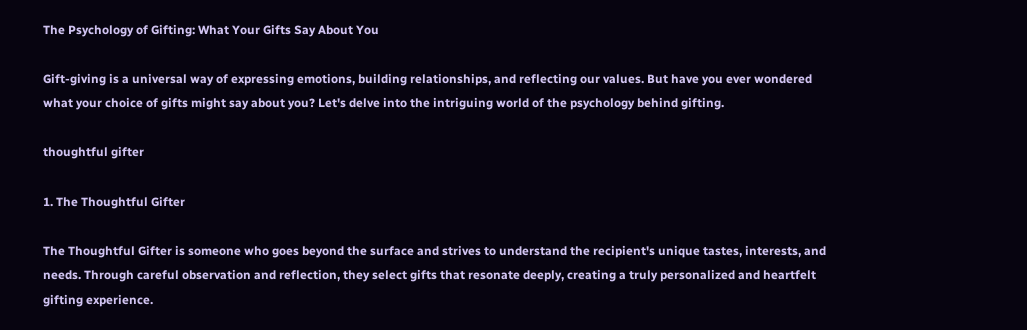The Psychology of Gifting: What Your Gifts Say About You

Gift-giving is a universal way of expressing emotions, building relationships, and reflecting our values. But have you ever wondered what your choice of gifts might say about you? Let's delve into the intriguing world of the psychology behind gifting.

thoughtful gifter

1. The Thoughtful Gifter

The Thoughtful Gifter is someone who goes beyond the surface and strives to understand the recipient's unique tastes, interests, and needs. Through careful observation and reflection, they select gifts that resonate deeply, creating a truly personalized and heartfelt gifting experience.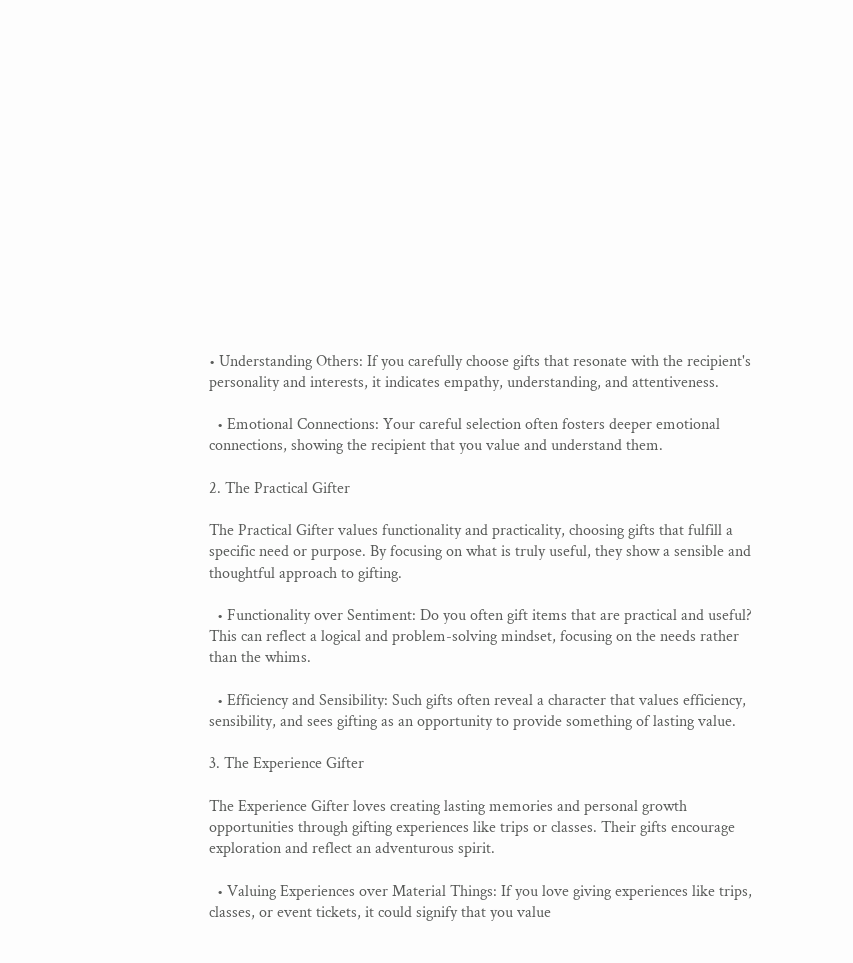• Understanding Others: If you carefully choose gifts that resonate with the recipient's personality and interests, it indicates empathy, understanding, and attentiveness.

  • Emotional Connections: Your careful selection often fosters deeper emotional connections, showing the recipient that you value and understand them.

2. The Practical Gifter

The Practical Gifter values functionality and practicality, choosing gifts that fulfill a specific need or purpose. By focusing on what is truly useful, they show a sensible and thoughtful approach to gifting.

  • Functionality over Sentiment: Do you often gift items that are practical and useful? This can reflect a logical and problem-solving mindset, focusing on the needs rather than the whims.

  • Efficiency and Sensibility: Such gifts often reveal a character that values efficiency, sensibility, and sees gifting as an opportunity to provide something of lasting value.

3. The Experience Gifter

The Experience Gifter loves creating lasting memories and personal growth opportunities through gifting experiences like trips or classes. Their gifts encourage exploration and reflect an adventurous spirit.

  • Valuing Experiences over Material Things: If you love giving experiences like trips, classes, or event tickets, it could signify that you value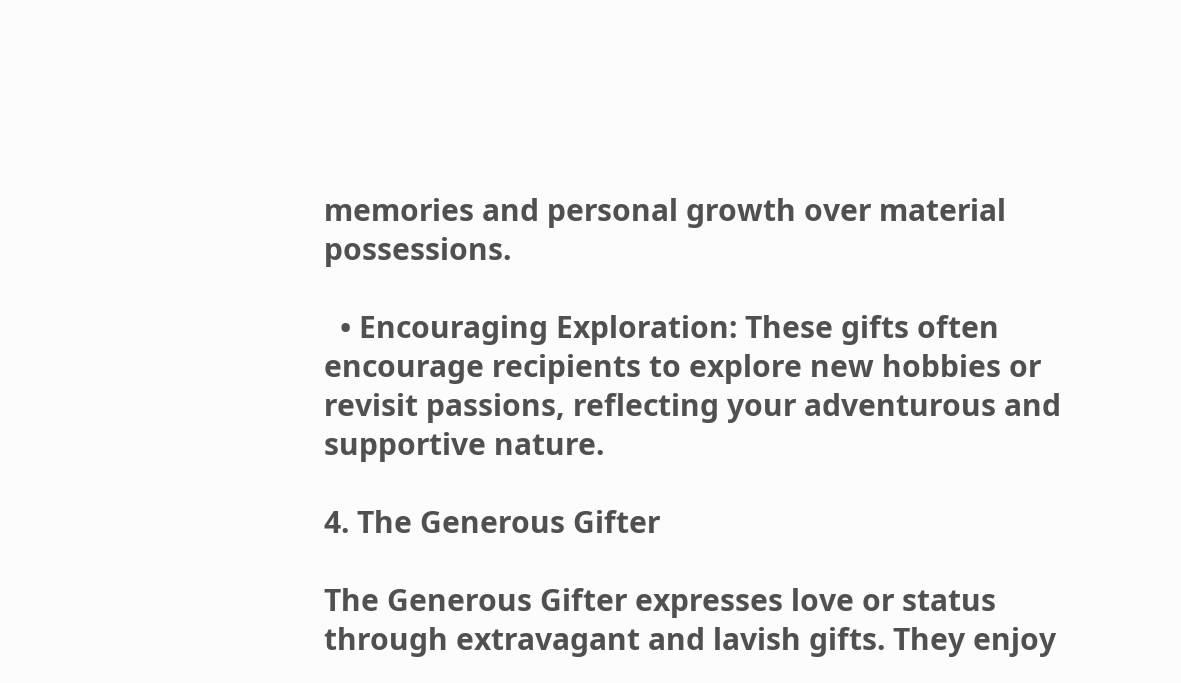memories and personal growth over material possessions.

  • Encouraging Exploration: These gifts often encourage recipients to explore new hobbies or revisit passions, reflecting your adventurous and supportive nature.

4. The Generous Gifter

The Generous Gifter expresses love or status through extravagant and lavish gifts. They enjoy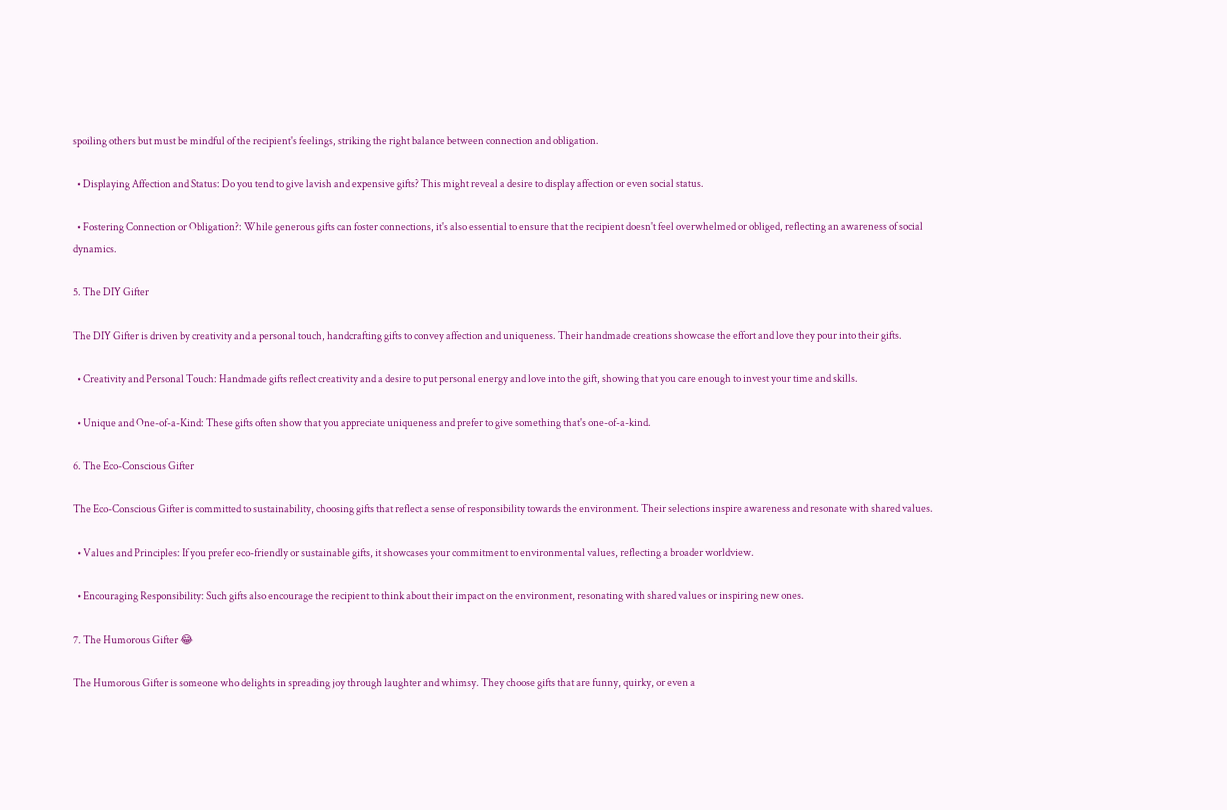spoiling others but must be mindful of the recipient's feelings, striking the right balance between connection and obligation.

  • Displaying Affection and Status: Do you tend to give lavish and expensive gifts? This might reveal a desire to display affection or even social status.

  • Fostering Connection or Obligation?: While generous gifts can foster connections, it's also essential to ensure that the recipient doesn't feel overwhelmed or obliged, reflecting an awareness of social dynamics.

5. The DIY Gifter

The DIY Gifter is driven by creativity and a personal touch, handcrafting gifts to convey affection and uniqueness. Their handmade creations showcase the effort and love they pour into their gifts.

  • Creativity and Personal Touch: Handmade gifts reflect creativity and a desire to put personal energy and love into the gift, showing that you care enough to invest your time and skills.

  • Unique and One-of-a-Kind: These gifts often show that you appreciate uniqueness and prefer to give something that's one-of-a-kind.

6. The Eco-Conscious Gifter

The Eco-Conscious Gifter is committed to sustainability, choosing gifts that reflect a sense of responsibility towards the environment. Their selections inspire awareness and resonate with shared values.

  • Values and Principles: If you prefer eco-friendly or sustainable gifts, it showcases your commitment to environmental values, reflecting a broader worldview.

  • Encouraging Responsibility: Such gifts also encourage the recipient to think about their impact on the environment, resonating with shared values or inspiring new ones.

7. The Humorous Gifter 😂

The Humorous Gifter is someone who delights in spreading joy through laughter and whimsy. They choose gifts that are funny, quirky, or even a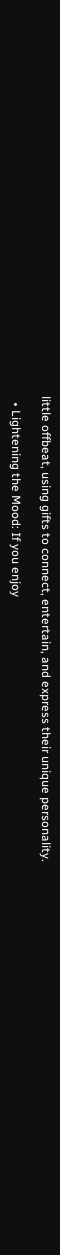little offbeat, using gifts to connect, entertain, and express their unique personality.

  • Lightening the Mood: If you enjoy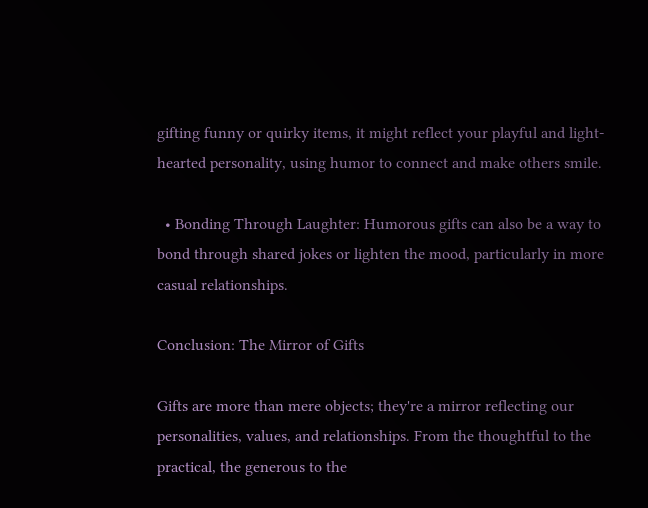gifting funny or quirky items, it might reflect your playful and light-hearted personality, using humor to connect and make others smile.

  • Bonding Through Laughter: Humorous gifts can also be a way to bond through shared jokes or lighten the mood, particularly in more casual relationships.

Conclusion: The Mirror of Gifts

Gifts are more than mere objects; they're a mirror reflecting our personalities, values, and relationships. From the thoughtful to the practical, the generous to the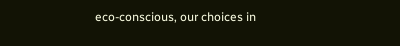eco-conscious, our choices in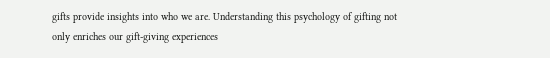gifts provide insights into who we are. Understanding this psychology of gifting not only enriches our gift-giving experiences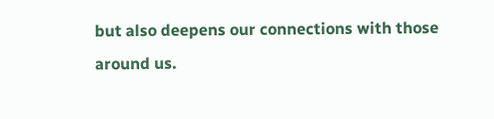but also deepens our connections with those around us.